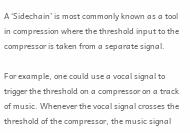A ‘Sidechain’ is most commonly known as a tool in compression where the threshold input to the compressor is taken from a separate signal.

For example, one could use a vocal signal to trigger the threshold on a compressor on a track of music. Whenever the vocal signal crosses the threshold of the compressor, the music signal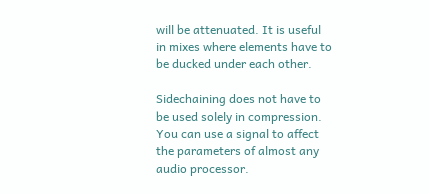will be attenuated. It is useful in mixes where elements have to be ducked under each other.

Sidechaining does not have to be used solely in compression. You can use a signal to affect the parameters of almost any audio processor.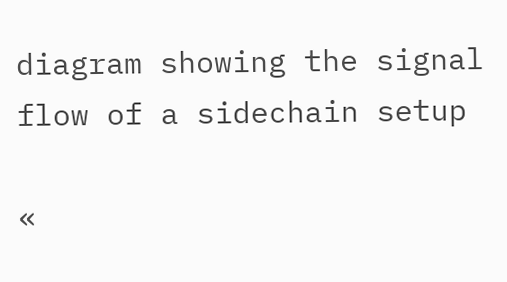diagram showing the signal flow of a sidechain setup

«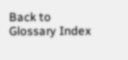Back to Glossary Index